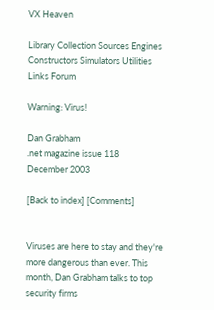VX Heaven

Library Collection Sources Engines Constructors Simulators Utilities Links Forum

Warning: Virus!

Dan Grabham
.net magazine issue 118
December 2003

[Back to index] [Comments]


Viruses are here to stay and they're more dangerous than ever. This month, Dan Grabham talks to top security firms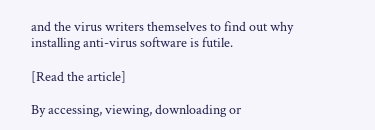and the virus writers themselves to find out why installing anti-virus software is futile.

[Read the article]

By accessing, viewing, downloading or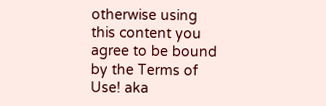otherwise using this content you agree to be bound by the Terms of Use! aka